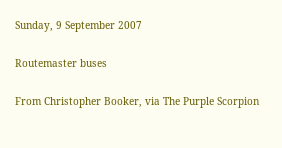Sunday, 9 September 2007

Routemaster buses

From Christopher Booker, via The Purple Scorpion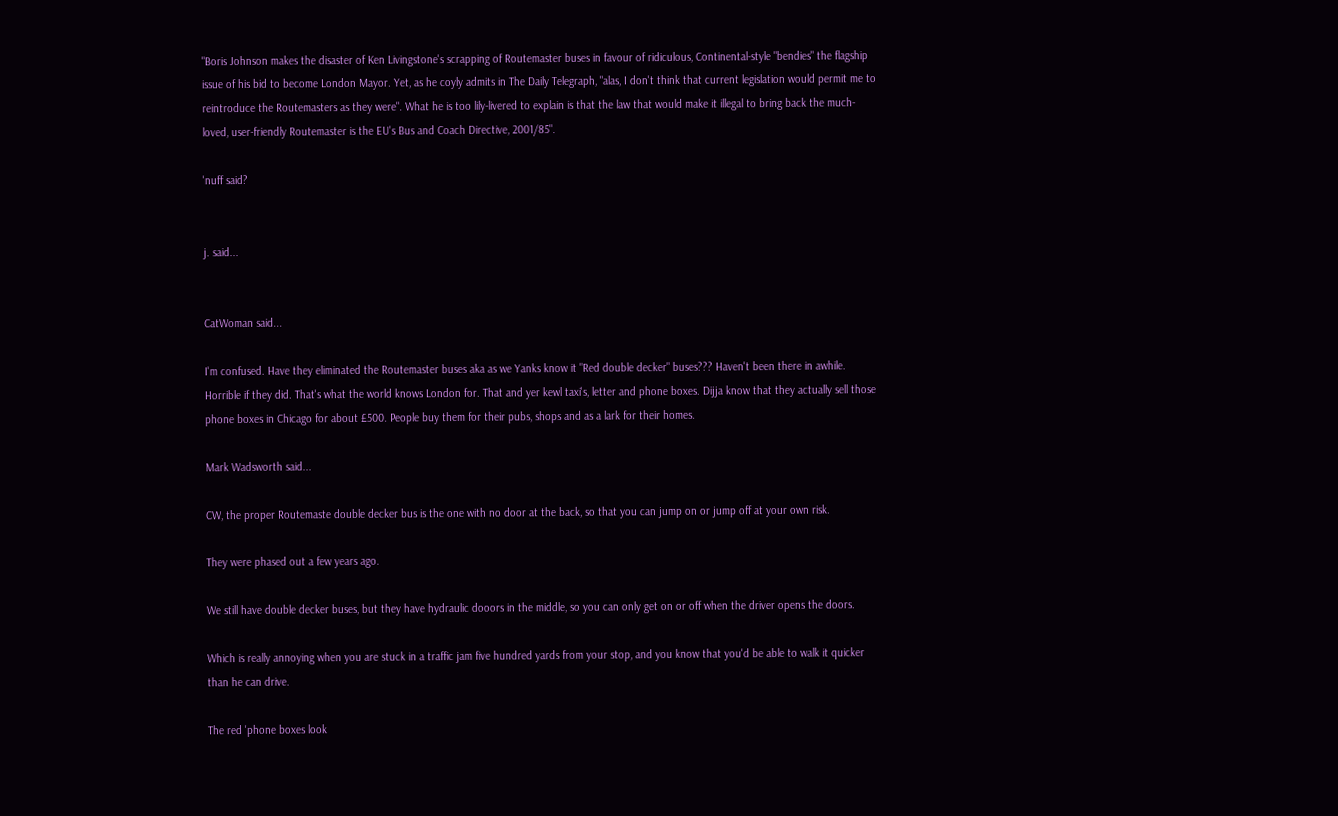"Boris Johnson makes the disaster of Ken Livingstone's scrapping of Routemaster buses in favour of ridiculous, Continental-style "bendies" the flagship issue of his bid to become London Mayor. Yet, as he coyly admits in The Daily Telegraph, "alas, I don't think that current legislation would permit me to reintroduce the Routemasters as they were". What he is too lily-livered to explain is that the law that would make it illegal to bring back the much-loved, user-friendly Routemaster is the EU's Bus and Coach Directive, 2001/85".

'nuff said?


j. said...


CatWoman said...

I'm confused. Have they eliminated the Routemaster buses aka as we Yanks know it "Red double decker" buses??? Haven't been there in awhile.
Horrible if they did. That's what the world knows London for. That and yer kewl taxi's, letter and phone boxes. Dijja know that they actually sell those phone boxes in Chicago for about £500. People buy them for their pubs, shops and as a lark for their homes.

Mark Wadsworth said...

CW, the proper Routemaste double decker bus is the one with no door at the back, so that you can jump on or jump off at your own risk.

They were phased out a few years ago.

We still have double decker buses, but they have hydraulic dooors in the middle, so you can only get on or off when the driver opens the doors.

Which is really annoying when you are stuck in a traffic jam five hundred yards from your stop, and you know that you'd be able to walk it quicker than he can drive.

The red 'phone boxes look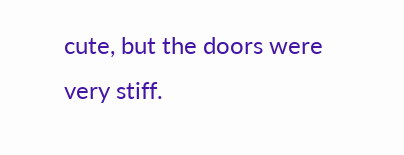cute, but the doors were very stiff.